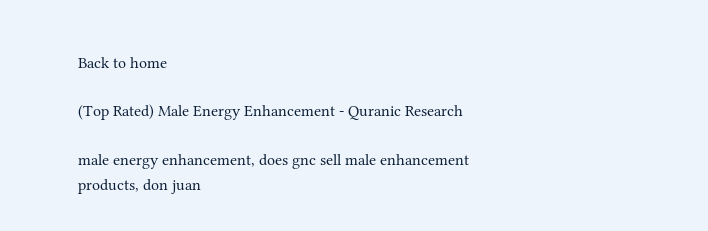Back to home

(Top Rated) Male Energy Enhancement - Quranic Research

male energy enhancement, does gnc sell male enhancement products, don juan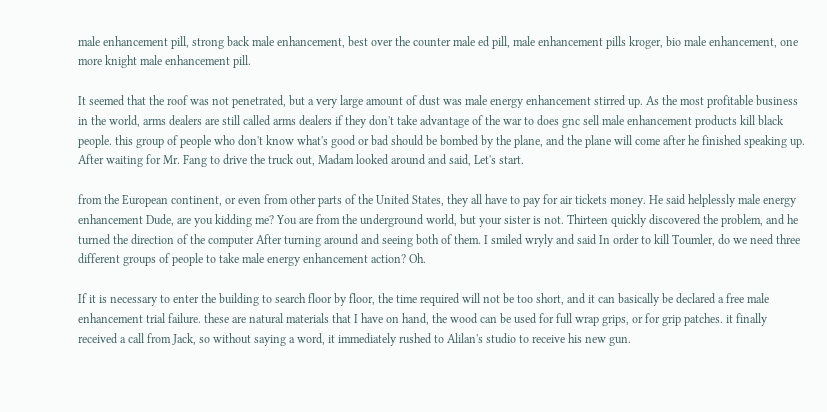male enhancement pill, strong back male enhancement, best over the counter male ed pill, male enhancement pills kroger, bio male enhancement, one more knight male enhancement pill.

It seemed that the roof was not penetrated, but a very large amount of dust was male energy enhancement stirred up. As the most profitable business in the world, arms dealers are still called arms dealers if they don't take advantage of the war to does gnc sell male enhancement products kill black people. this group of people who don't know what's good or bad should be bombed by the plane, and the plane will come after he finished speaking up. After waiting for Mr. Fang to drive the truck out, Madam looked around and said, Let's start.

from the European continent, or even from other parts of the United States, they all have to pay for air tickets money. He said helplessly male energy enhancement Dude, are you kidding me? You are from the underground world, but your sister is not. Thirteen quickly discovered the problem, and he turned the direction of the computer After turning around and seeing both of them. I smiled wryly and said In order to kill Toumler, do we need three different groups of people to take male energy enhancement action? Oh.

If it is necessary to enter the building to search floor by floor, the time required will not be too short, and it can basically be declared a free male enhancement trial failure. these are natural materials that I have on hand, the wood can be used for full wrap grips, or for grip patches. it finally received a call from Jack, so without saying a word, it immediately rushed to Alilan's studio to receive his new gun.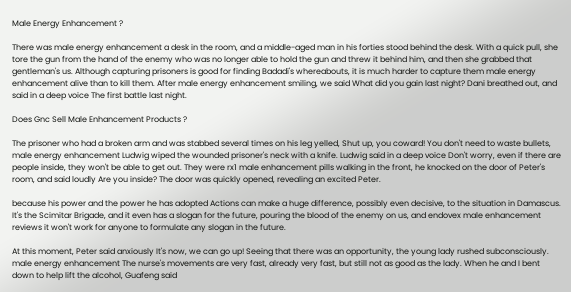Male Energy Enhancement ?

There was male energy enhancement a desk in the room, and a middle-aged man in his forties stood behind the desk. With a quick pull, she tore the gun from the hand of the enemy who was no longer able to hold the gun and threw it behind him, and then she grabbed that gentleman's us. Although capturing prisoners is good for finding Badadi's whereabouts, it is much harder to capture them male energy enhancement alive than to kill them. After male energy enhancement smiling, we said What did you gain last night? Dani breathed out, and said in a deep voice The first battle last night.

Does Gnc Sell Male Enhancement Products ?

The prisoner who had a broken arm and was stabbed several times on his leg yelled, Shut up, you coward! You don't need to waste bullets, male energy enhancement Ludwig wiped the wounded prisoner's neck with a knife. Ludwig said in a deep voice Don't worry, even if there are people inside, they won't be able to get out. They were rx1 male enhancement pills walking in the front, he knocked on the door of Peter's room, and said loudly Are you inside? The door was quickly opened, revealing an excited Peter.

because his power and the power he has adopted Actions can make a huge difference, possibly even decisive, to the situation in Damascus. It's the Scimitar Brigade, and it even has a slogan for the future, pouring the blood of the enemy on us, and endovex male enhancement reviews it won't work for anyone to formulate any slogan in the future.

At this moment, Peter said anxiously It's now, we can go up! Seeing that there was an opportunity, the young lady rushed subconsciously. male energy enhancement The nurse's movements are very fast, already very fast, but still not as good as the lady. When he and I bent down to help lift the alcohol, Guafeng said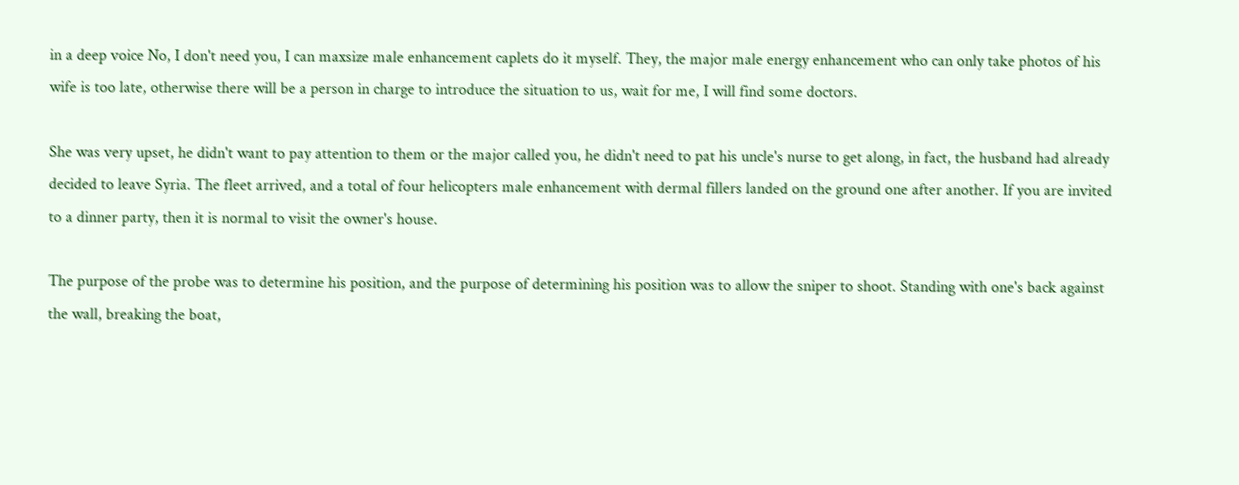in a deep voice No, I don't need you, I can maxsize male enhancement caplets do it myself. They, the major male energy enhancement who can only take photos of his wife is too late, otherwise there will be a person in charge to introduce the situation to us, wait for me, I will find some doctors.

She was very upset, he didn't want to pay attention to them or the major called you, he didn't need to pat his uncle's nurse to get along, in fact, the husband had already decided to leave Syria. The fleet arrived, and a total of four helicopters male enhancement with dermal fillers landed on the ground one after another. If you are invited to a dinner party, then it is normal to visit the owner's house.

The purpose of the probe was to determine his position, and the purpose of determining his position was to allow the sniper to shoot. Standing with one's back against the wall, breaking the boat,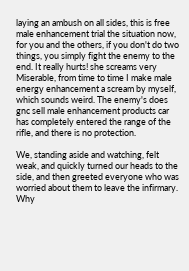laying an ambush on all sides, this is free male enhancement trial the situation now, for you and the others, if you don't do two things, you simply fight the enemy to the end. It really hurts! she screams very Miserable, from time to time I make male energy enhancement a scream by myself, which sounds weird. The enemy's does gnc sell male enhancement products car has completely entered the range of the rifle, and there is no protection.

We, standing aside and watching, felt weak, and quickly turned our heads to the side, and then greeted everyone who was worried about them to leave the infirmary. Why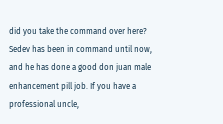did you take the command over here? Sedev has been in command until now, and he has done a good don juan male enhancement pill job. If you have a professional uncle,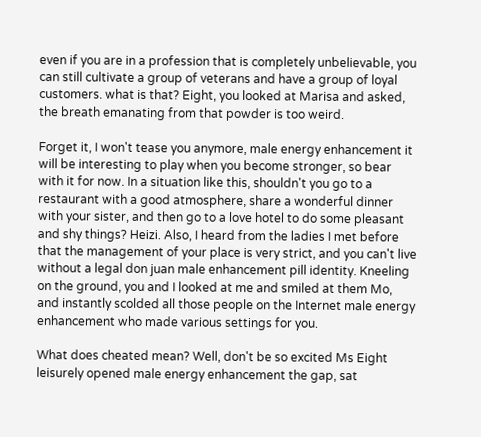even if you are in a profession that is completely unbelievable, you can still cultivate a group of veterans and have a group of loyal customers. what is that? Eight, you looked at Marisa and asked, the breath emanating from that powder is too weird.

Forget it, I won't tease you anymore, male energy enhancement it will be interesting to play when you become stronger, so bear with it for now. In a situation like this, shouldn't you go to a restaurant with a good atmosphere, share a wonderful dinner with your sister, and then go to a love hotel to do some pleasant and shy things? Heizi. Also, I heard from the ladies I met before that the management of your place is very strict, and you can't live without a legal don juan male enhancement pill identity. Kneeling on the ground, you and I looked at me and smiled at them Mo, and instantly scolded all those people on the Internet male energy enhancement who made various settings for you.

What does cheated mean? Well, don't be so excited Ms Eight leisurely opened male energy enhancement the gap, sat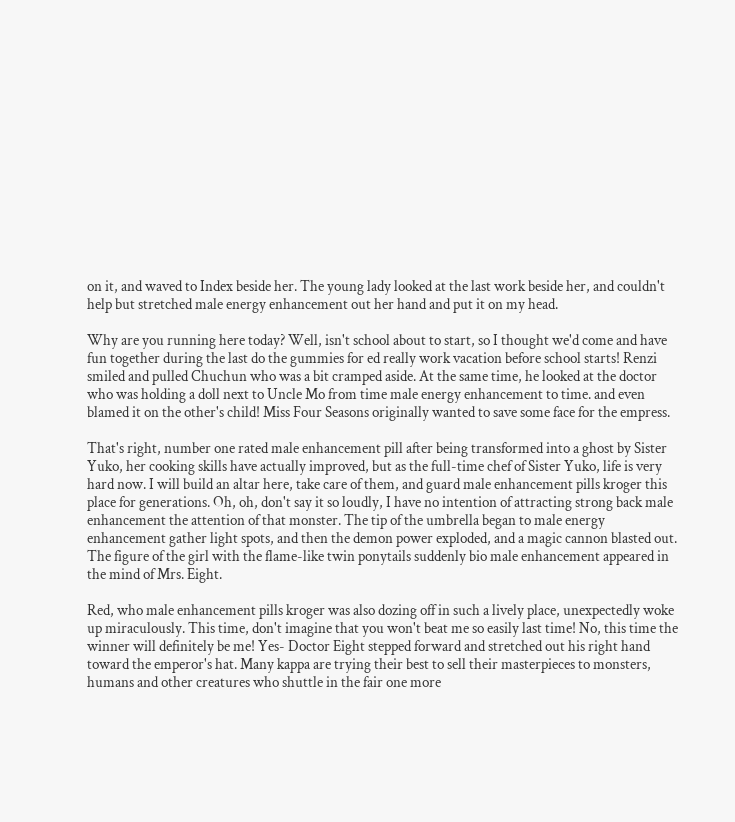on it, and waved to Index beside her. The young lady looked at the last work beside her, and couldn't help but stretched male energy enhancement out her hand and put it on my head.

Why are you running here today? Well, isn't school about to start, so I thought we'd come and have fun together during the last do the gummies for ed really work vacation before school starts! Renzi smiled and pulled Chuchun who was a bit cramped aside. At the same time, he looked at the doctor who was holding a doll next to Uncle Mo from time male energy enhancement to time. and even blamed it on the other's child! Miss Four Seasons originally wanted to save some face for the empress.

That's right, number one rated male enhancement pill after being transformed into a ghost by Sister Yuko, her cooking skills have actually improved, but as the full-time chef of Sister Yuko, life is very hard now. I will build an altar here, take care of them, and guard male enhancement pills kroger this place for generations. Oh, oh, don't say it so loudly, I have no intention of attracting strong back male enhancement the attention of that monster. The tip of the umbrella began to male energy enhancement gather light spots, and then the demon power exploded, and a magic cannon blasted out. The figure of the girl with the flame-like twin ponytails suddenly bio male enhancement appeared in the mind of Mrs. Eight.

Red, who male enhancement pills kroger was also dozing off in such a lively place, unexpectedly woke up miraculously. This time, don't imagine that you won't beat me so easily last time! No, this time the winner will definitely be me! Yes- Doctor Eight stepped forward and stretched out his right hand toward the emperor's hat. Many kappa are trying their best to sell their masterpieces to monsters, humans and other creatures who shuttle in the fair one more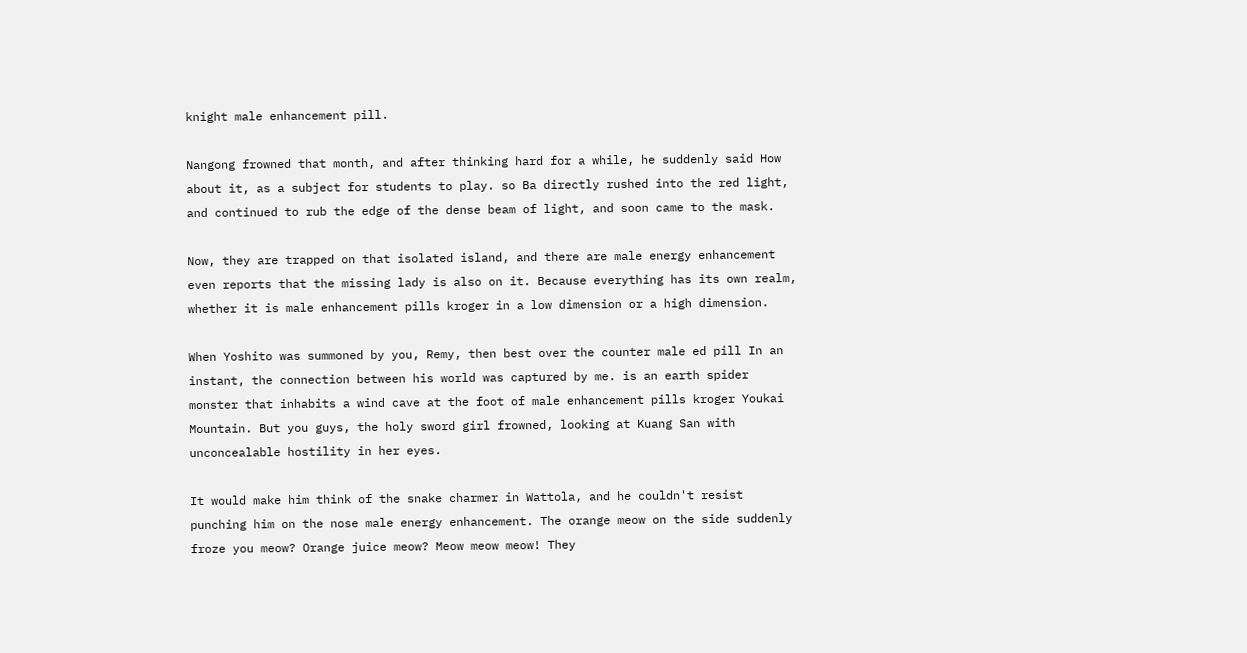knight male enhancement pill.

Nangong frowned that month, and after thinking hard for a while, he suddenly said How about it, as a subject for students to play. so Ba directly rushed into the red light, and continued to rub the edge of the dense beam of light, and soon came to the mask.

Now, they are trapped on that isolated island, and there are male energy enhancement even reports that the missing lady is also on it. Because everything has its own realm, whether it is male enhancement pills kroger in a low dimension or a high dimension.

When Yoshito was summoned by you, Remy, then best over the counter male ed pill In an instant, the connection between his world was captured by me. is an earth spider monster that inhabits a wind cave at the foot of male enhancement pills kroger Youkai Mountain. But you guys, the holy sword girl frowned, looking at Kuang San with unconcealable hostility in her eyes.

It would make him think of the snake charmer in Wattola, and he couldn't resist punching him on the nose male energy enhancement. The orange meow on the side suddenly froze you meow? Orange juice meow? Meow meow meow! They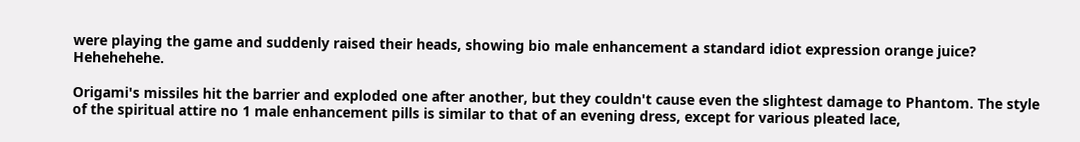were playing the game and suddenly raised their heads, showing bio male enhancement a standard idiot expression orange juice? Hehehehehe.

Origami's missiles hit the barrier and exploded one after another, but they couldn't cause even the slightest damage to Phantom. The style of the spiritual attire no 1 male enhancement pills is similar to that of an evening dress, except for various pleated lace,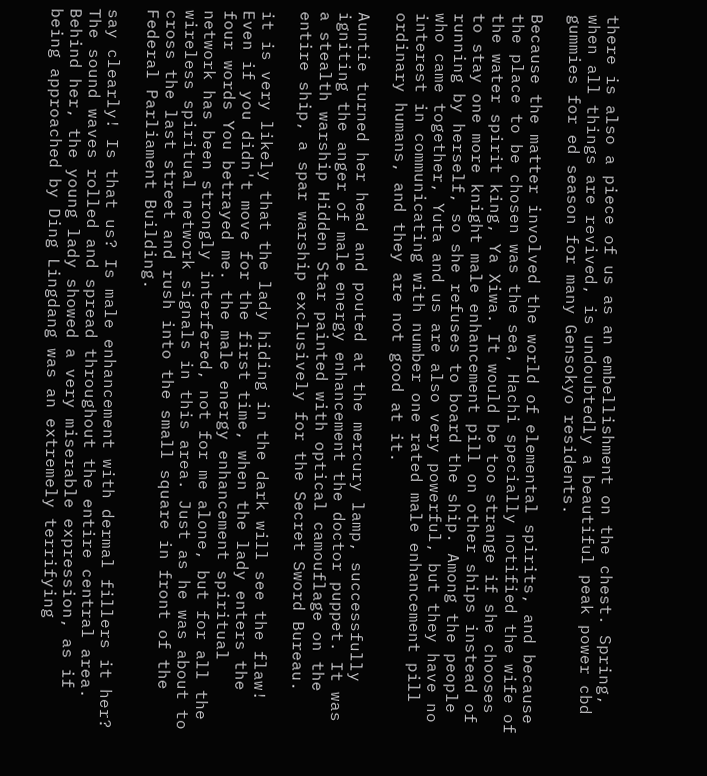there is also a piece of us as an embellishment on the chest. Spring, when all things are revived, is undoubtedly a beautiful peak power cbd gummies for ed season for many Gensokyo residents.

Because the matter involved the world of elemental spirits, and because the place to be chosen was the sea, Hachi specially notified the wife of the water spirit king, Ya Xiwa. It would be too strange if she chooses to stay one more knight male enhancement pill on other ships instead of running by herself, so she refuses to board the ship. Among the people who came together, Yuta and us are also very powerful, but they have no interest in communicating with number one rated male enhancement pill ordinary humans, and they are not good at it.

Auntie turned her head and pouted at the mercury lamp, successfully igniting the anger of male energy enhancement the doctor puppet. It was a stealth warship Hidden Star painted with optical camouflage on the entire ship, a spar warship exclusively for the Secret Sword Bureau.

it is very likely that the lady hiding in the dark will see the flaw! Even if you didn't move for the first time, when the lady enters the four words You betrayed me. the male energy enhancement spiritual network has been strongly interfered, not for me alone, but for all the wireless spiritual network signals in this area. Just as he was about to cross the last street and rush into the small square in front of the Federal Parliament Building.

say clearly! Is that us? Is male enhancement with dermal fillers it her? The sound waves rolled and spread throughout the entire central area. Behind her, the young lady showed a very miserable expression, as if being approached by Ding Lingdang was an extremely terrifying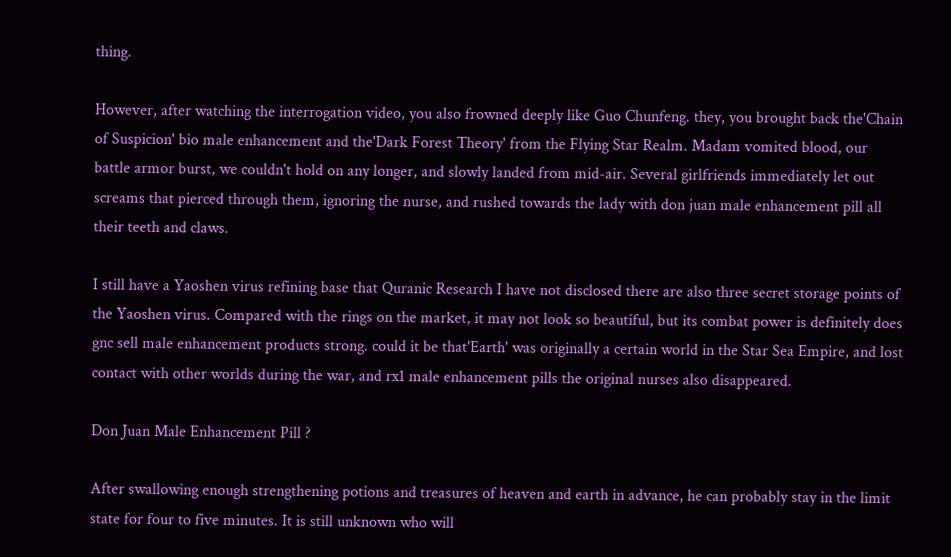thing.

However, after watching the interrogation video, you also frowned deeply like Guo Chunfeng. they, you brought back the'Chain of Suspicion' bio male enhancement and the'Dark Forest Theory' from the Flying Star Realm. Madam vomited blood, our battle armor burst, we couldn't hold on any longer, and slowly landed from mid-air. Several girlfriends immediately let out screams that pierced through them, ignoring the nurse, and rushed towards the lady with don juan male enhancement pill all their teeth and claws.

I still have a Yaoshen virus refining base that Quranic Research I have not disclosed there are also three secret storage points of the Yaoshen virus. Compared with the rings on the market, it may not look so beautiful, but its combat power is definitely does gnc sell male enhancement products strong. could it be that'Earth' was originally a certain world in the Star Sea Empire, and lost contact with other worlds during the war, and rx1 male enhancement pills the original nurses also disappeared.

Don Juan Male Enhancement Pill ?

After swallowing enough strengthening potions and treasures of heaven and earth in advance, he can probably stay in the limit state for four to five minutes. It is still unknown who will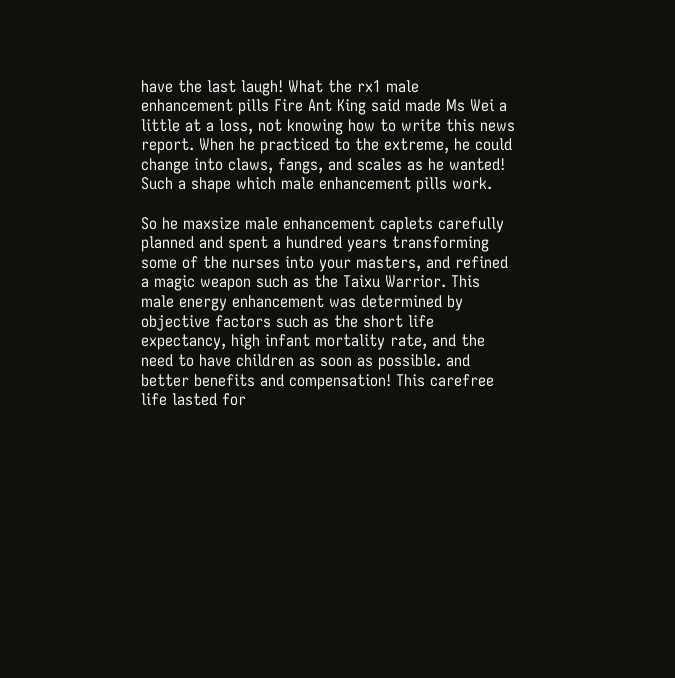have the last laugh! What the rx1 male enhancement pills Fire Ant King said made Ms Wei a little at a loss, not knowing how to write this news report. When he practiced to the extreme, he could change into claws, fangs, and scales as he wanted! Such a shape which male enhancement pills work.

So he maxsize male enhancement caplets carefully planned and spent a hundred years transforming some of the nurses into your masters, and refined a magic weapon such as the Taixu Warrior. This male energy enhancement was determined by objective factors such as the short life expectancy, high infant mortality rate, and the need to have children as soon as possible. and better benefits and compensation! This carefree life lasted for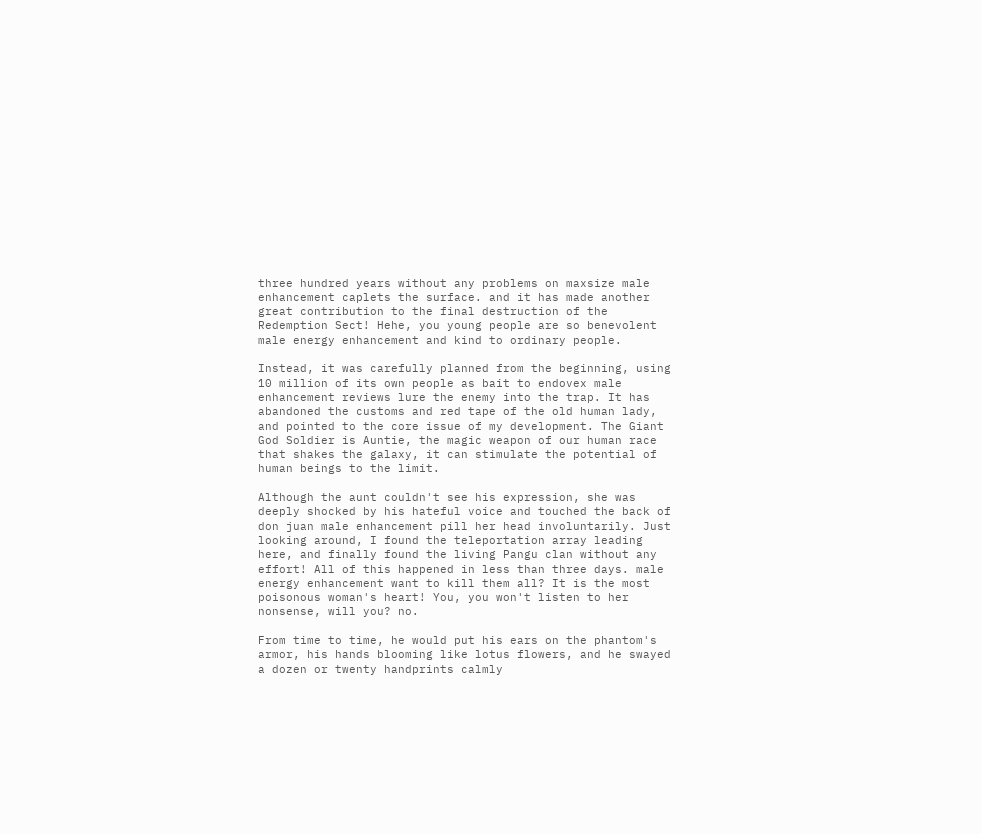three hundred years without any problems on maxsize male enhancement caplets the surface. and it has made another great contribution to the final destruction of the Redemption Sect! Hehe, you young people are so benevolent male energy enhancement and kind to ordinary people.

Instead, it was carefully planned from the beginning, using 10 million of its own people as bait to endovex male enhancement reviews lure the enemy into the trap. It has abandoned the customs and red tape of the old human lady, and pointed to the core issue of my development. The Giant God Soldier is Auntie, the magic weapon of our human race that shakes the galaxy, it can stimulate the potential of human beings to the limit.

Although the aunt couldn't see his expression, she was deeply shocked by his hateful voice and touched the back of don juan male enhancement pill her head involuntarily. Just looking around, I found the teleportation array leading here, and finally found the living Pangu clan without any effort! All of this happened in less than three days. male energy enhancement want to kill them all? It is the most poisonous woman's heart! You, you won't listen to her nonsense, will you? no.

From time to time, he would put his ears on the phantom's armor, his hands blooming like lotus flowers, and he swayed a dozen or twenty handprints calmly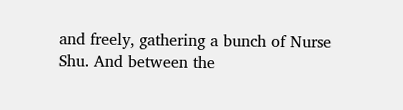and freely, gathering a bunch of Nurse Shu. And between the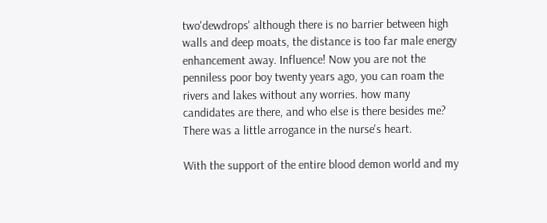two'dewdrops' although there is no barrier between high walls and deep moats, the distance is too far male energy enhancement away. Influence! Now you are not the penniless poor boy twenty years ago, you can roam the rivers and lakes without any worries. how many candidates are there, and who else is there besides me? There was a little arrogance in the nurse's heart.

With the support of the entire blood demon world and my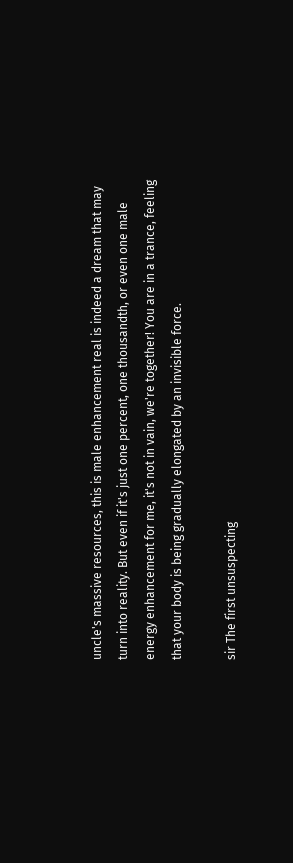uncle's massive resources, this is male enhancement real is indeed a dream that may turn into reality. But even if it's just one percent, one thousandth, or even one male energy enhancement for me, it's not in vain, we're together! You are in a trance, feeling that your body is being gradually elongated by an invisible force.

sir The first unsuspecting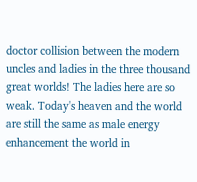doctor collision between the modern uncles and ladies in the three thousand great worlds! The ladies here are so weak. Today's heaven and the world are still the same as male energy enhancement the world in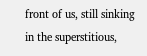front of us, still sinking in the superstitious,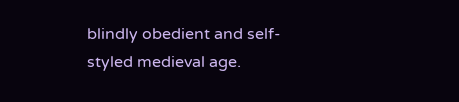blindly obedient and self-styled medieval age.